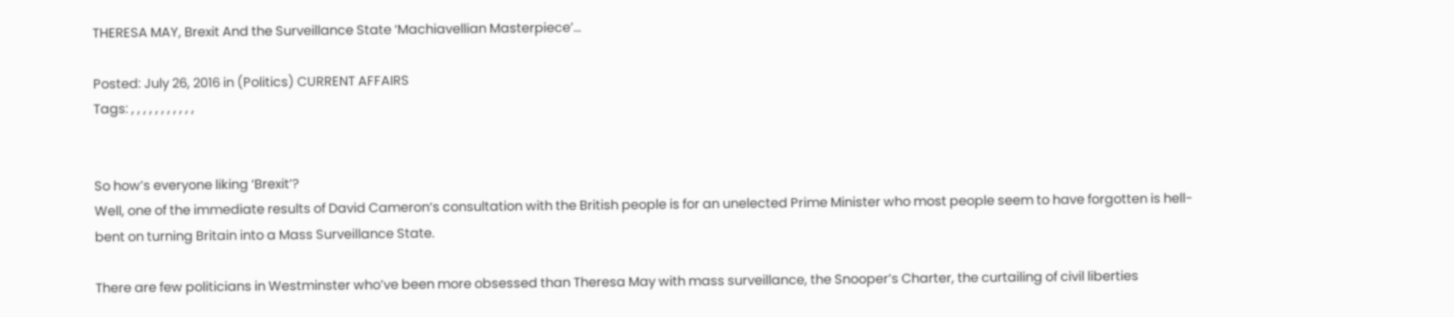THERESA MAY, Brexit And the Surveillance State ‘Machiavellian Masterpiece’…

Posted: July 26, 2016 in (Politics) CURRENT AFFAIRS
Tags: , , , , , , , , , , ,


So how’s everyone liking ‘Brexit’?
Well, one of the immediate results of David Cameron‘s consultation with the British people is for an unelected Prime Minister who most people seem to have forgotten is hell-bent on turning Britain into a Mass Surveillance State.

There are few politicians in Westminster who’ve been more obsessed than Theresa May with mass surveillance, the Snooper’s Charter, the curtailing of civil liberties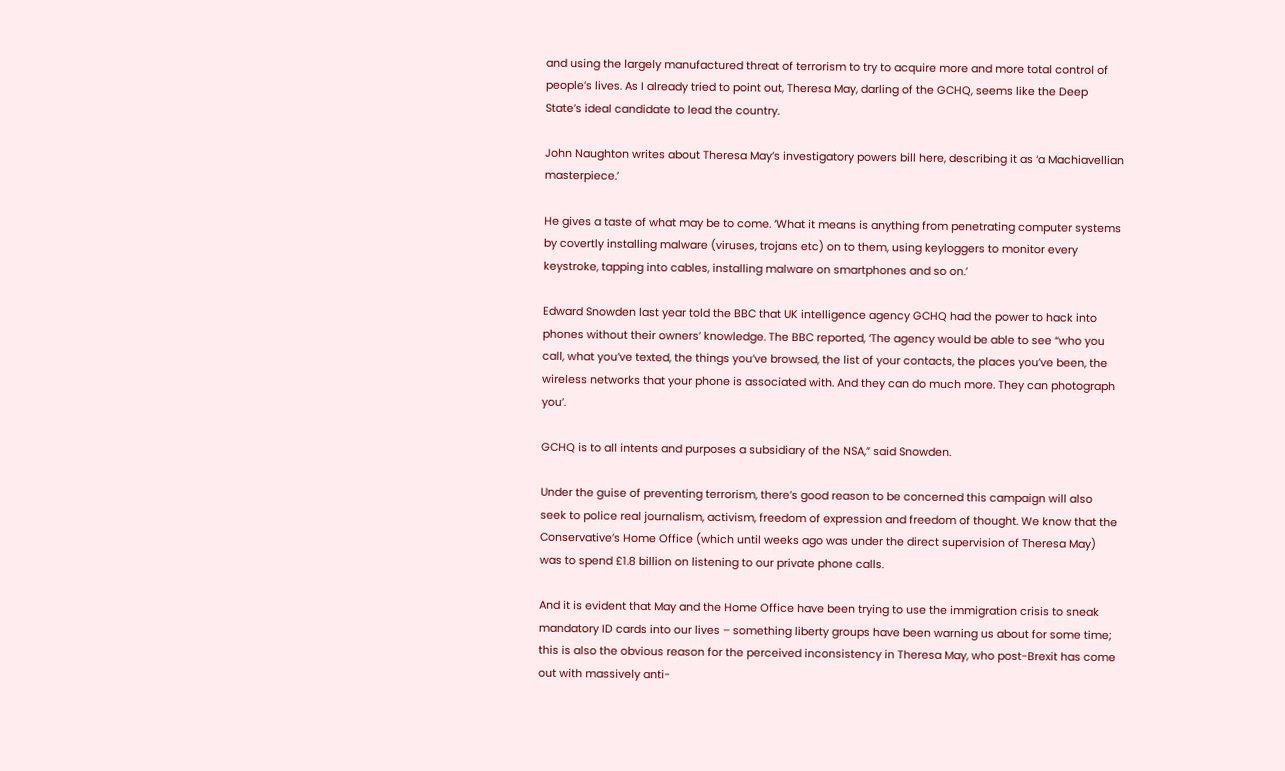and using the largely manufactured threat of terrorism to try to acquire more and more total control of people’s lives. As I already tried to point out, Theresa May, darling of the GCHQ, seems like the Deep State’s ideal candidate to lead the country.

John Naughton writes about Theresa May’s investigatory powers bill here, describing it as ‘a Machiavellian masterpiece.’

He gives a taste of what may be to come. ‘What it means is anything from penetrating computer systems by covertly installing malware (viruses, trojans etc) on to them, using keyloggers to monitor every keystroke, tapping into cables, installing malware on smartphones and so on.’

Edward Snowden last year told the BBC that UK intelligence agency GCHQ had the power to hack into phones without their owners’ knowledge. The BBC reported, ‘The agency would be able to see “who you call, what you’ve texted, the things you’ve browsed, the list of your contacts, the places you’ve been, the wireless networks that your phone is associated with. And they can do much more. They can photograph you’.

GCHQ is to all intents and purposes a subsidiary of the NSA,” said Snowden.

Under the guise of preventing terrorism, there’s good reason to be concerned this campaign will also seek to police real journalism, activism, freedom of expression and freedom of thought. We know that the Conservative’s Home Office (which until weeks ago was under the direct supervision of Theresa May) was to spend £1.8 billion on listening to our private phone calls.

And it is evident that May and the Home Office have been trying to use the immigration crisis to sneak mandatory ID cards into our lives – something liberty groups have been warning us about for some time; this is also the obvious reason for the perceived inconsistency in Theresa May, who post-Brexit has come out with massively anti-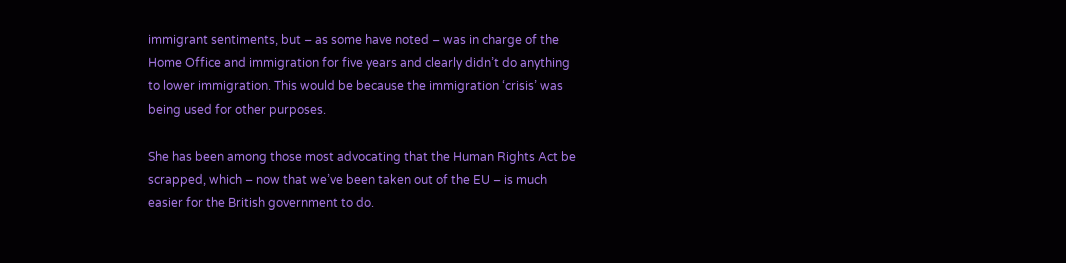immigrant sentiments, but – as some have noted – was in charge of the Home Office and immigration for five years and clearly didn’t do anything to lower immigration. This would be because the immigration ‘crisis’ was being used for other purposes.

She has been among those most advocating that the Human Rights Act be scrapped, which – now that we’ve been taken out of the EU – is much easier for the British government to do.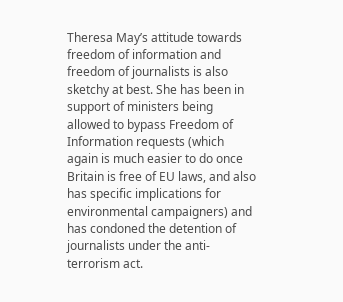Theresa May’s attitude towards freedom of information and freedom of journalists is also sketchy at best. She has been in support of ministers being allowed to bypass Freedom of Information requests (which again is much easier to do once Britain is free of EU laws, and also has specific implications for environmental campaigners) and has condoned the detention of journalists under the anti-terrorism act.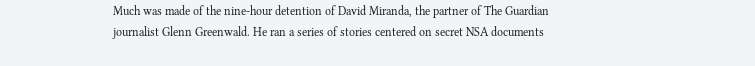Much was made of the nine-hour detention of David Miranda, the partner of The Guardian journalist Glenn Greenwald. He ran a series of stories centered on secret NSA documents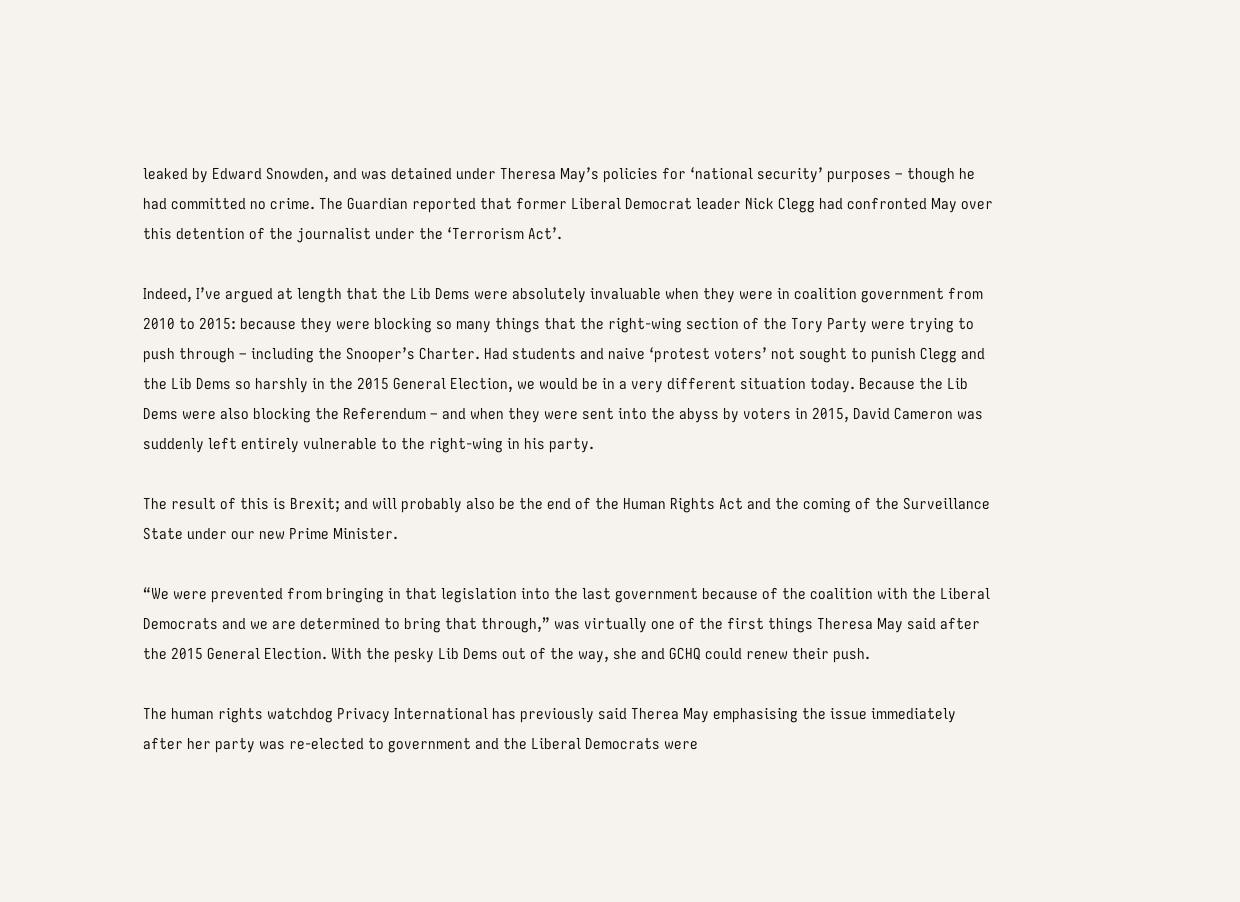leaked by Edward Snowden, and was detained under Theresa May’s policies for ‘national security’ purposes – though he had committed no crime. The Guardian reported that former Liberal Democrat leader Nick Clegg had confronted May over this detention of the journalist under the ‘Terrorism Act’.

Indeed, I’ve argued at length that the Lib Dems were absolutely invaluable when they were in coalition government from 2010 to 2015: because they were blocking so many things that the right-wing section of the Tory Party were trying to push through – including the Snooper’s Charter. Had students and naive ‘protest voters’ not sought to punish Clegg and the Lib Dems so harshly in the 2015 General Election, we would be in a very different situation today. Because the Lib Dems were also blocking the Referendum – and when they were sent into the abyss by voters in 2015, David Cameron was suddenly left entirely vulnerable to the right-wing in his party.

The result of this is Brexit; and will probably also be the end of the Human Rights Act and the coming of the Surveillance State under our new Prime Minister.

“We were prevented from bringing in that legislation into the last government because of the coalition with the Liberal Democrats and we are determined to bring that through,” was virtually one of the first things Theresa May said after the 2015 General Election. With the pesky Lib Dems out of the way, she and GCHQ could renew their push.

The human rights watchdog Privacy International has previously said Therea May emphasising the issue immediately after her party was re-elected to government and the Liberal Democrats were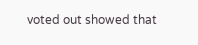voted out showed that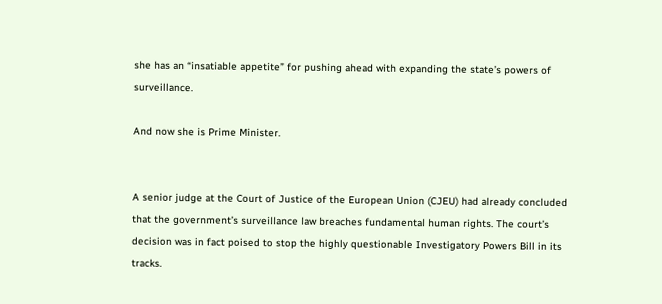she has an “insatiable appetite” for pushing ahead with expanding the state’s powers of surveillance.

And now she is Prime Minister.


A senior judge at the Court of Justice of the European Union (CJEU) had already concluded that the government’s surveillance law breaches fundamental human rights. The court’s decision was in fact poised to stop the highly questionable Investigatory Powers Bill in its tracks.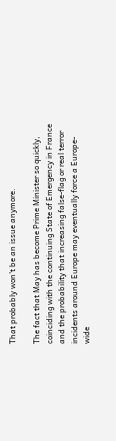That probably won’t be an issue anymore.

The fact that May has become Prime Minister so quickly, coinciding with the continuing State of Emergency in France and the probability that increasing false-flag or real terror incidents around Europe may eventually force a Europe-wide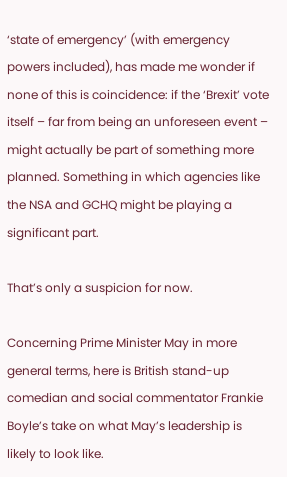‘state of emergency’ (with emergency powers included), has made me wonder if none of this is coincidence: if the ‘Brexit’ vote itself – far from being an unforeseen event – might actually be part of something more planned. Something in which agencies like the NSA and GCHQ might be playing a significant part.

That’s only a suspicion for now.

Concerning Prime Minister May in more general terms, here is British stand-up comedian and social commentator Frankie Boyle’s take on what May’s leadership is likely to look like.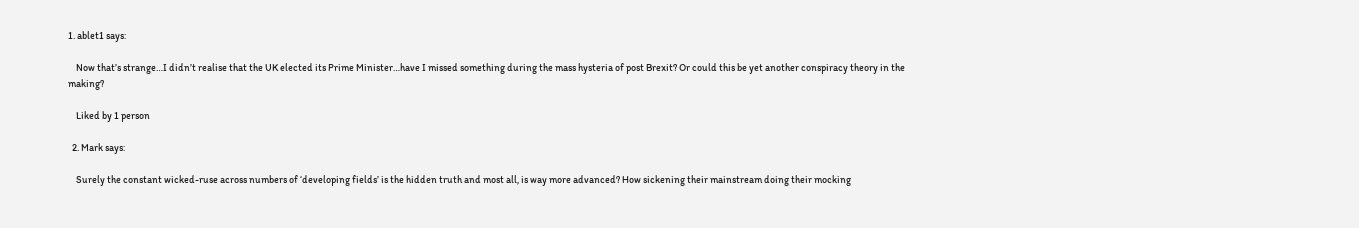1. ablet1 says:

    Now that’s strange…I didn’t realise that the UK elected its Prime Minister…have I missed something during the mass hysteria of post Brexit? Or could this be yet another conspiracy theory in the making?

    Liked by 1 person

  2. Mark says:

    Surely the constant wicked-ruse across numbers of ‘developing fields’ is the hidden truth and most all, is way more advanced? How sickening their mainstream doing their mocking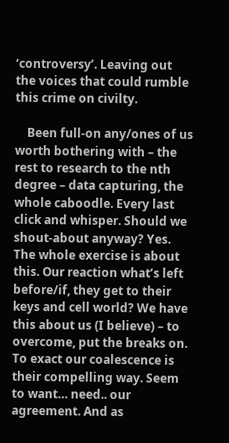‘controversy’. Leaving out the voices that could rumble this crime on civilty.

    Been full-on any/ones of us worth bothering with – the rest to research to the nth degree – data capturing, the whole caboodle. Every last click and whisper. Should we shout-about anyway? Yes. The whole exercise is about this. Our reaction what’s left before/if, they get to their keys and cell world? We have this about us (I believe) – to overcome, put the breaks on. To exact our coalescence is their compelling way. Seem to want… need.. our agreement. And as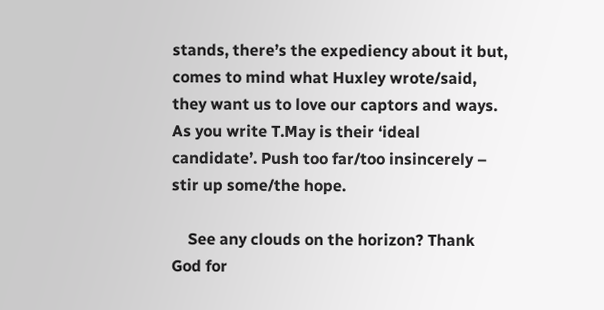stands, there’s the expediency about it but, comes to mind what Huxley wrote/said, they want us to love our captors and ways. As you write T.May is their ‘ideal candidate’. Push too far/too insincerely – stir up some/the hope.

    See any clouds on the horizon? Thank God for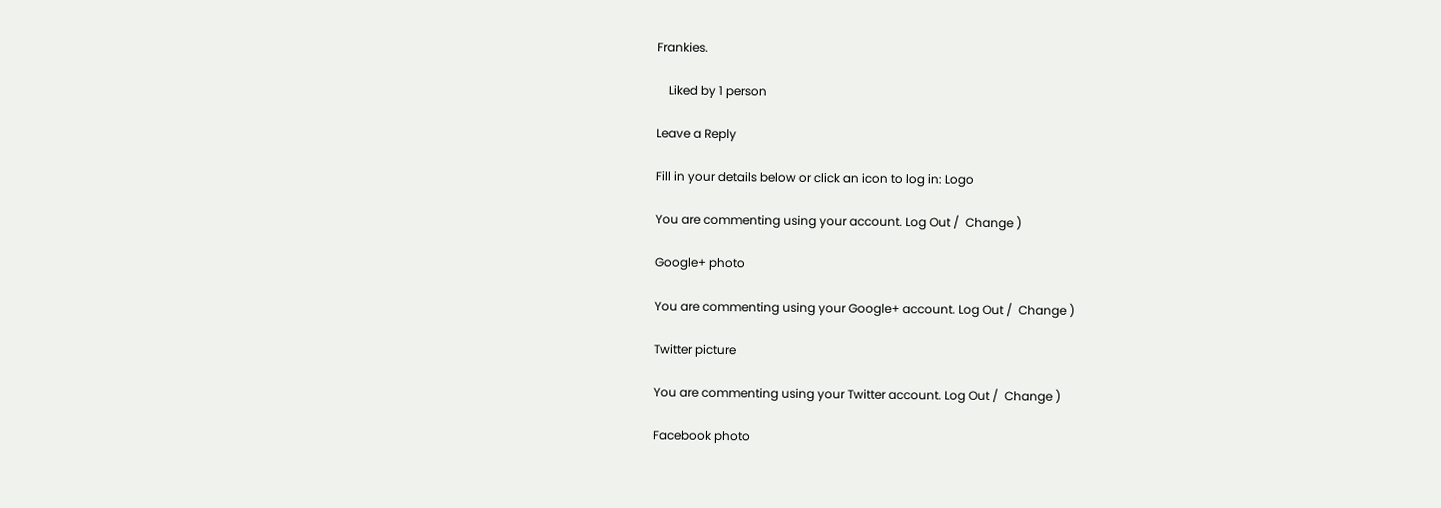Frankies.

    Liked by 1 person

Leave a Reply

Fill in your details below or click an icon to log in: Logo

You are commenting using your account. Log Out /  Change )

Google+ photo

You are commenting using your Google+ account. Log Out /  Change )

Twitter picture

You are commenting using your Twitter account. Log Out /  Change )

Facebook photo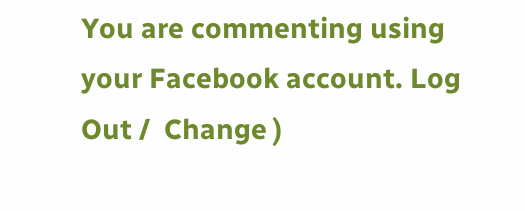You are commenting using your Facebook account. Log Out /  Change )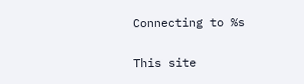Connecting to %s

This site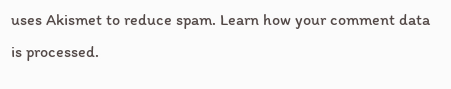uses Akismet to reduce spam. Learn how your comment data is processed.